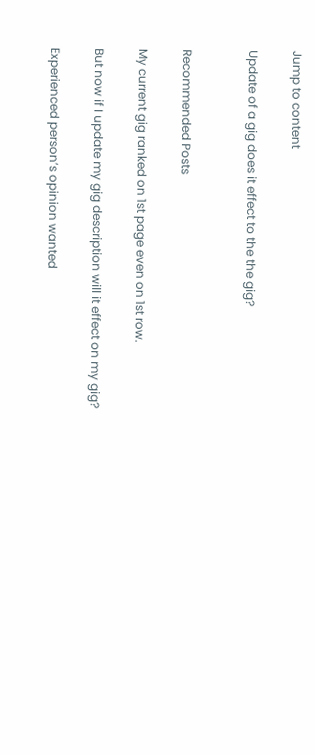Jump to content

Update of a gig does it effect to the the gig?


Recommended Posts

My current gig ranked on 1st page even on 1st row.

But now if I update my gig description will it effect on my gig?

Experienced person’s opinion wanted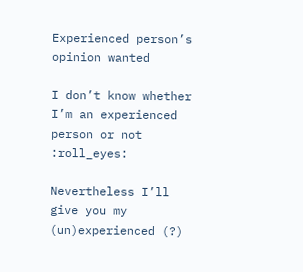Experienced person’s opinion wanted

I don’t know whether I’m an experienced person or not :roll_eyes:

Nevertheless I’ll give you my (un)experienced (?)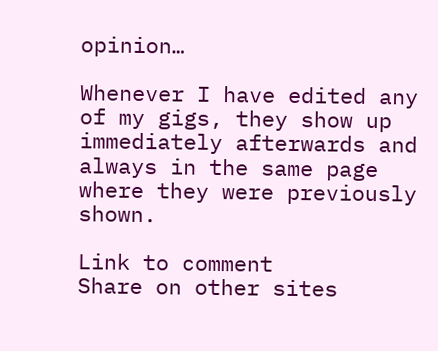opinion…

Whenever I have edited any of my gigs, they show up immediately afterwards and always in the same page where they were previously shown.

Link to comment
Share on other sites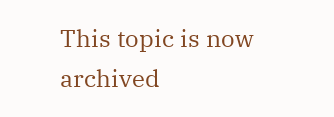This topic is now archived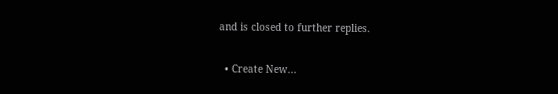and is closed to further replies.

  • Create New...